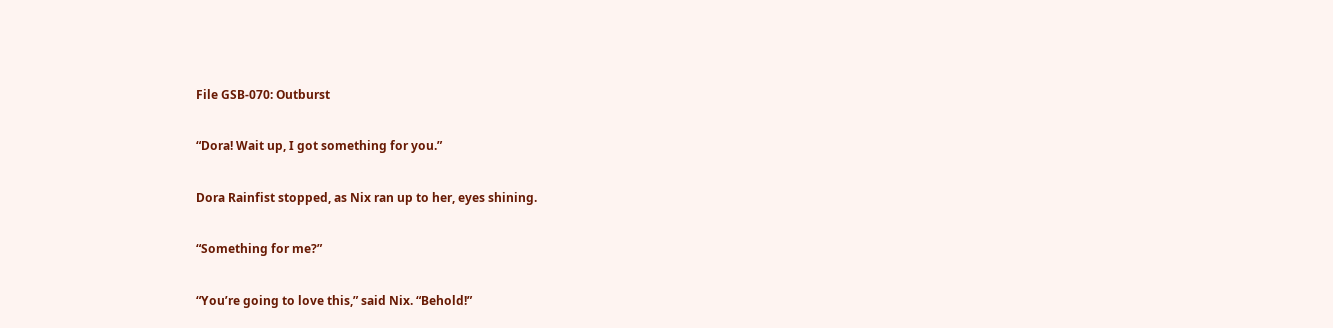File GSB-070: Outburst

“Dora! Wait up, I got something for you.”

Dora Rainfist stopped, as Nix ran up to her, eyes shining.

“Something for me?”

“You’re going to love this,” said Nix. “Behold!”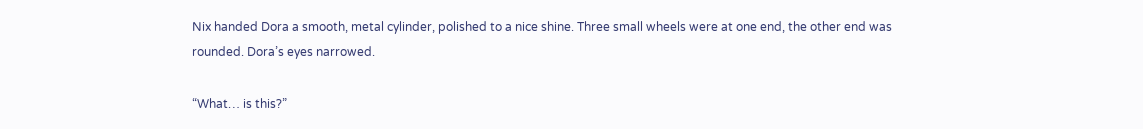Nix handed Dora a smooth, metal cylinder, polished to a nice shine. Three small wheels were at one end, the other end was rounded. Dora’s eyes narrowed.

“What… is this?”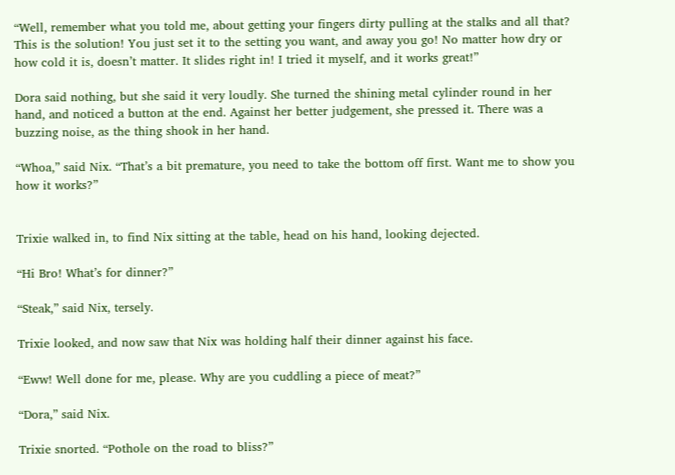“Well, remember what you told me, about getting your fingers dirty pulling at the stalks and all that? This is the solution! You just set it to the setting you want, and away you go! No matter how dry or how cold it is, doesn’t matter. It slides right in! I tried it myself, and it works great!”

Dora said nothing, but she said it very loudly. She turned the shining metal cylinder round in her hand, and noticed a button at the end. Against her better judgement, she pressed it. There was a buzzing noise, as the thing shook in her hand.

“Whoa,” said Nix. “That’s a bit premature, you need to take the bottom off first. Want me to show you how it works?”


Trixie walked in, to find Nix sitting at the table, head on his hand, looking dejected.

“Hi Bro! What’s for dinner?”

“Steak,” said Nix, tersely.

Trixie looked, and now saw that Nix was holding half their dinner against his face.

“Eww! Well done for me, please. Why are you cuddling a piece of meat?”

“Dora,” said Nix.

Trixie snorted. “Pothole on the road to bliss?”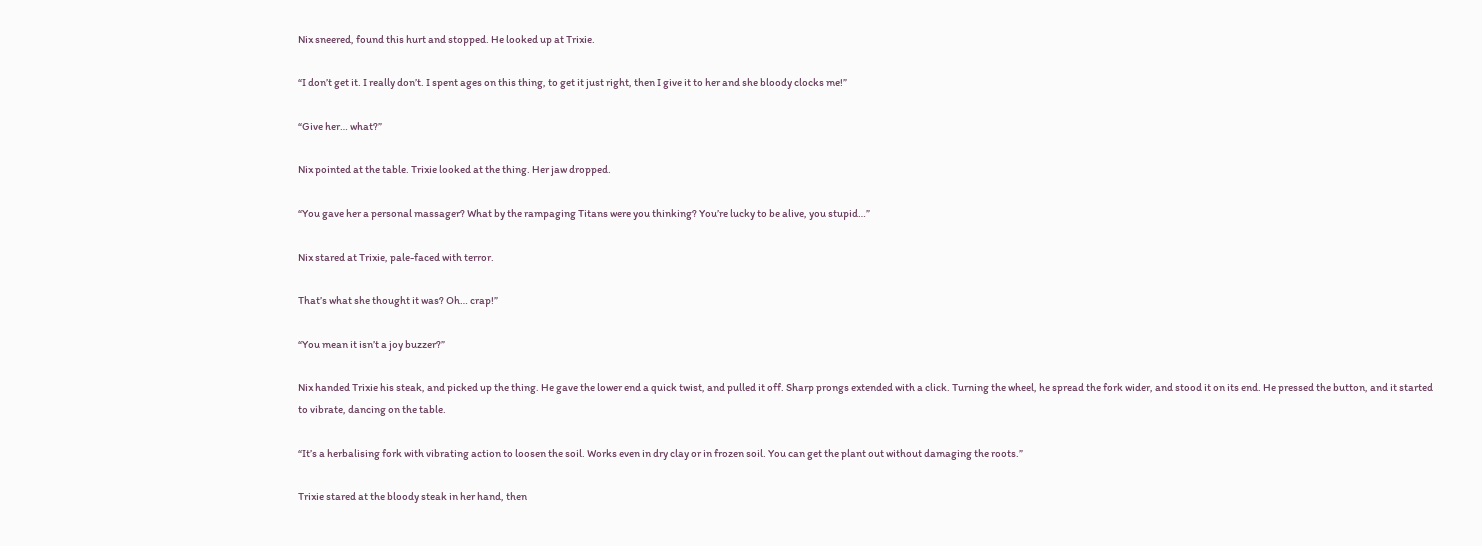Nix sneered, found this hurt and stopped. He looked up at Trixie.

“I don’t get it. I really don’t. I spent ages on this thing, to get it just right, then I give it to her and she bloody clocks me!”

“Give her… what?”

Nix pointed at the table. Trixie looked at the thing. Her jaw dropped.

“You gave her a personal massager? What by the rampaging Titans were you thinking? You’re lucky to be alive, you stupid…”

Nix stared at Trixie, pale-faced with terror.

That’s what she thought it was? Oh… crap!”

“You mean it isn’t a joy buzzer?”

Nix handed Trixie his steak, and picked up the thing. He gave the lower end a quick twist, and pulled it off. Sharp prongs extended with a click. Turning the wheel, he spread the fork wider, and stood it on its end. He pressed the button, and it started to vibrate, dancing on the table.

“It’s a herbalising fork with vibrating action to loosen the soil. Works even in dry clay or in frozen soil. You can get the plant out without damaging the roots.”

Trixie stared at the bloody steak in her hand, then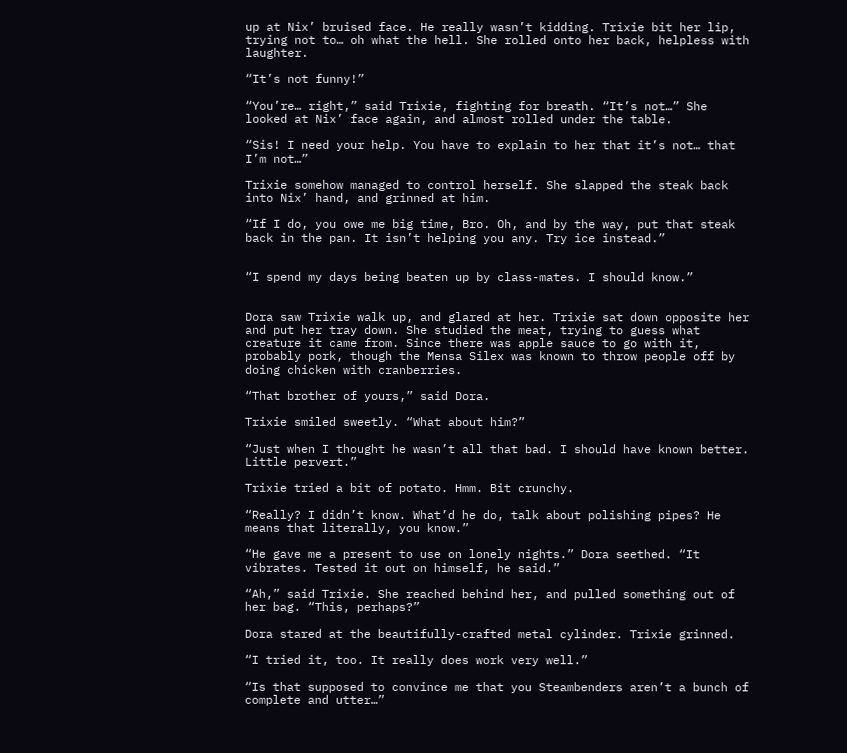up at Nix’ bruised face. He really wasn’t kidding. Trixie bit her lip, trying not to… oh what the hell. She rolled onto her back, helpless with laughter.

“It’s not funny!”

“You’re… right,” said Trixie, fighting for breath. “It’s not…” She looked at Nix’ face again, and almost rolled under the table.

“Sis! I need your help. You have to explain to her that it’s not… that I’m not…”

Trixie somehow managed to control herself. She slapped the steak back into Nix’ hand, and grinned at him.

“If I do, you owe me big time, Bro. Oh, and by the way, put that steak back in the pan. It isn’t helping you any. Try ice instead.”


“I spend my days being beaten up by class-mates. I should know.”


Dora saw Trixie walk up, and glared at her. Trixie sat down opposite her and put her tray down. She studied the meat, trying to guess what creature it came from. Since there was apple sauce to go with it, probably pork, though the Mensa Silex was known to throw people off by doing chicken with cranberries.

“That brother of yours,” said Dora.

Trixie smiled sweetly. “What about him?”

“Just when I thought he wasn’t all that bad. I should have known better. Little pervert.”

Trixie tried a bit of potato. Hmm. Bit crunchy.

“Really? I didn’t know. What’d he do, talk about polishing pipes? He means that literally, you know.”

“He gave me a present to use on lonely nights.” Dora seethed. “It vibrates. Tested it out on himself, he said.”

“Ah,” said Trixie. She reached behind her, and pulled something out of her bag. “This, perhaps?”

Dora stared at the beautifully-crafted metal cylinder. Trixie grinned.

“I tried it, too. It really does work very well.”

“Is that supposed to convince me that you Steambenders aren’t a bunch of complete and utter…”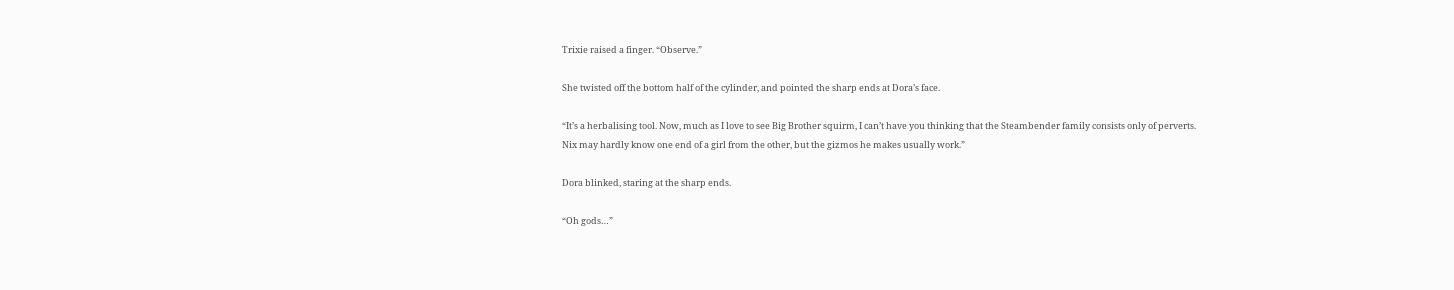Trixie raised a finger. “Observe.”

She twisted off the bottom half of the cylinder, and pointed the sharp ends at Dora’s face.

“It’s a herbalising tool. Now, much as I love to see Big Brother squirm, I can’t have you thinking that the Steambender family consists only of perverts. Nix may hardly know one end of a girl from the other, but the gizmos he makes usually work.”

Dora blinked, staring at the sharp ends.

“Oh gods…”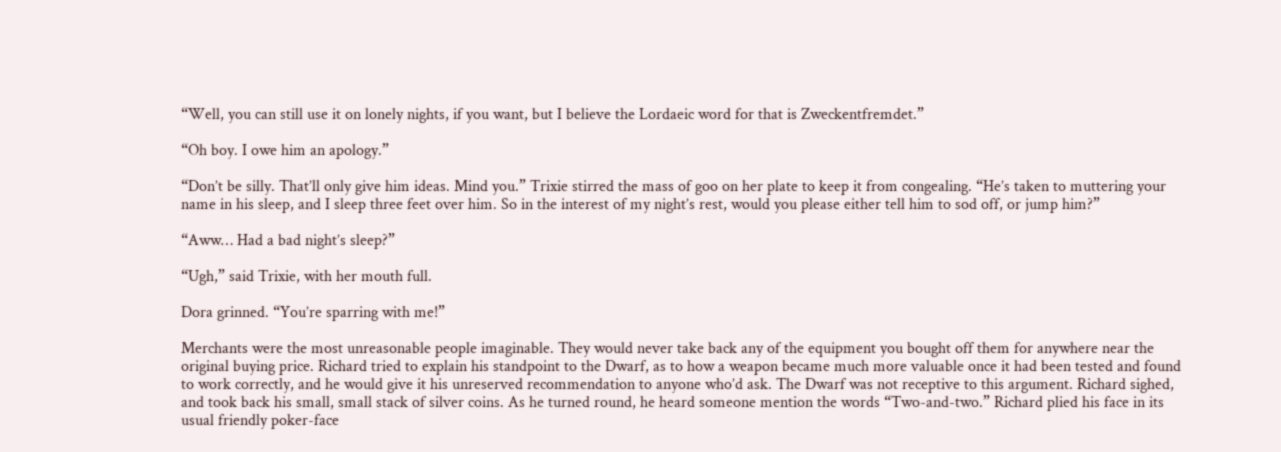“Well, you can still use it on lonely nights, if you want, but I believe the Lordaeic word for that is Zweckentfremdet.”

“Oh boy. I owe him an apology.”

“Don’t be silly. That’ll only give him ideas. Mind you.” Trixie stirred the mass of goo on her plate to keep it from congealing. “He’s taken to muttering your name in his sleep, and I sleep three feet over him. So in the interest of my night’s rest, would you please either tell him to sod off, or jump him?”

“Aww… Had a bad night’s sleep?”

“Ugh,” said Trixie, with her mouth full.

Dora grinned. “You’re sparring with me!”

Merchants were the most unreasonable people imaginable. They would never take back any of the equipment you bought off them for anywhere near the original buying price. Richard tried to explain his standpoint to the Dwarf, as to how a weapon became much more valuable once it had been tested and found to work correctly, and he would give it his unreserved recommendation to anyone who’d ask. The Dwarf was not receptive to this argument. Richard sighed, and took back his small, small stack of silver coins. As he turned round, he heard someone mention the words “Two-and-two.” Richard plied his face in its usual friendly poker-face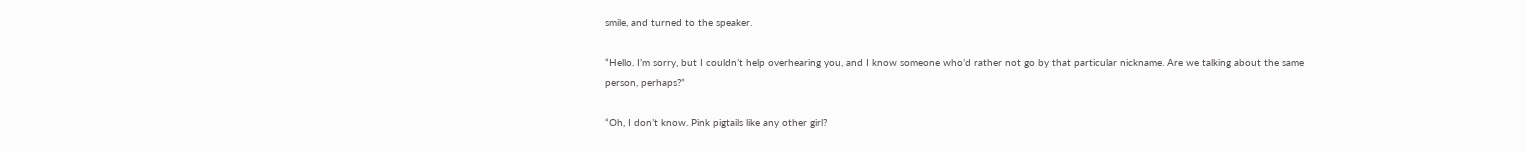smile, and turned to the speaker.

“Hello. I’m sorry, but I couldn’t help overhearing you, and I know someone who’d rather not go by that particular nickname. Are we talking about the same person, perhaps?”

“Oh, I don’t know. Pink pigtails like any other girl?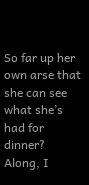So far up her own arse that she can see what she’s had for dinner? Along, I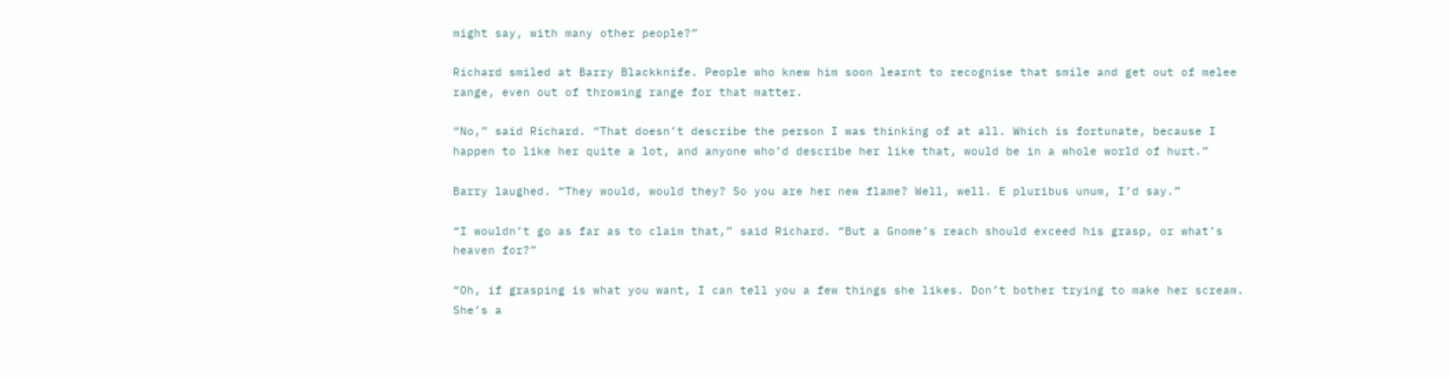might say, with many other people?”

Richard smiled at Barry Blackknife. People who knew him soon learnt to recognise that smile and get out of melee range, even out of throwing range for that matter.

“No,” said Richard. “That doesn’t describe the person I was thinking of at all. Which is fortunate, because I happen to like her quite a lot, and anyone who’d describe her like that, would be in a whole world of hurt.”

Barry laughed. “They would, would they? So you are her new flame? Well, well. E pluribus unum, I’d say.”

“I wouldn’t go as far as to claim that,” said Richard. “But a Gnome’s reach should exceed his grasp, or what’s heaven for?”

“Oh, if grasping is what you want, I can tell you a few things she likes. Don’t bother trying to make her scream. She’s a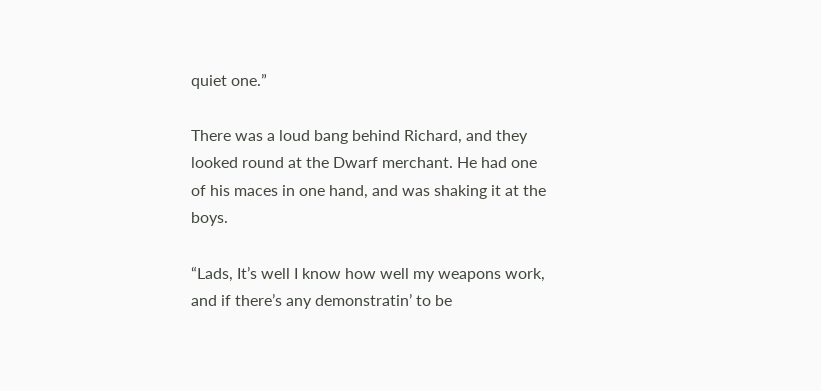quiet one.”

There was a loud bang behind Richard, and they looked round at the Dwarf merchant. He had one of his maces in one hand, and was shaking it at the boys.

“Lads, It’s well I know how well my weapons work, and if there’s any demonstratin’ to be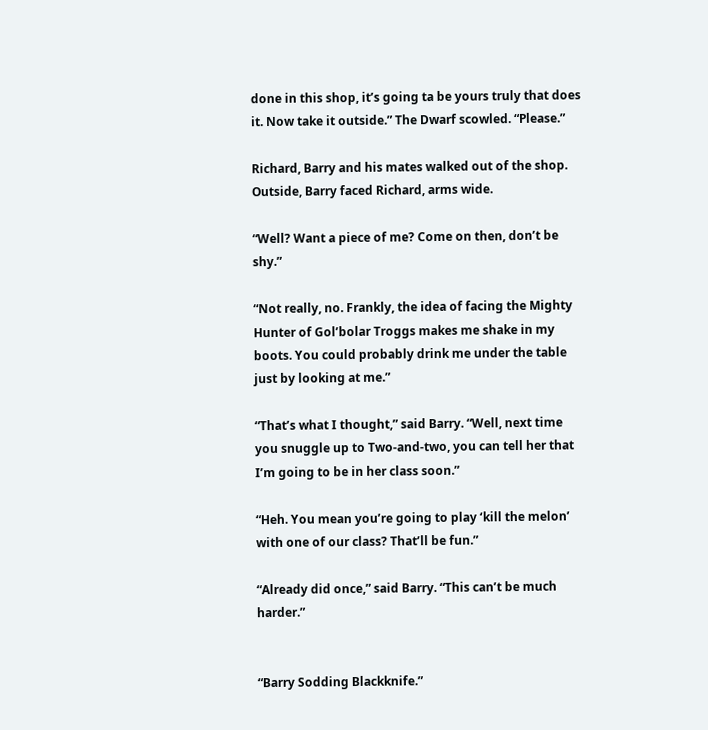done in this shop, it’s going ta be yours truly that does it. Now take it outside.” The Dwarf scowled. “Please.”

Richard, Barry and his mates walked out of the shop. Outside, Barry faced Richard, arms wide.

“Well? Want a piece of me? Come on then, don’t be shy.”

“Not really, no. Frankly, the idea of facing the Mighty Hunter of Gol’bolar Troggs makes me shake in my boots. You could probably drink me under the table just by looking at me.”

“That’s what I thought,” said Barry. “Well, next time you snuggle up to Two-and-two, you can tell her that I’m going to be in her class soon.”

“Heh. You mean you’re going to play ‘kill the melon’ with one of our class? That’ll be fun.”

“Already did once,” said Barry. “This can’t be much harder.”


“Barry Sodding Blackknife.”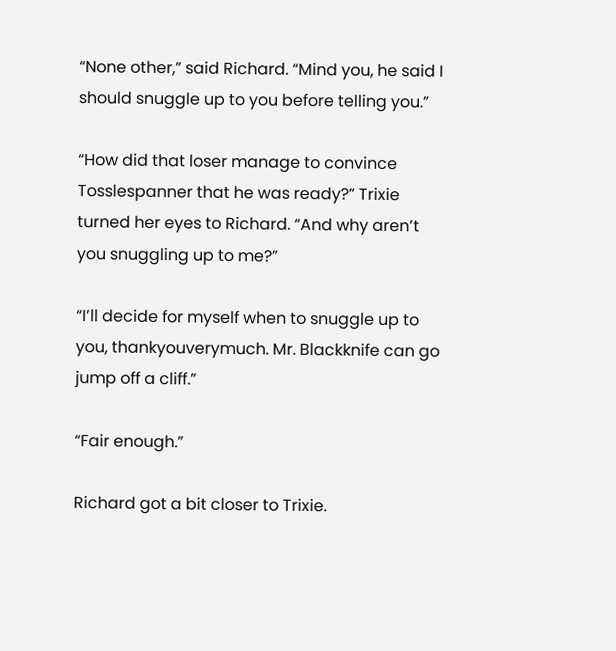“None other,” said Richard. “Mind you, he said I should snuggle up to you before telling you.”

“How did that loser manage to convince Tosslespanner that he was ready?” Trixie turned her eyes to Richard. “And why aren’t you snuggling up to me?”

“I’ll decide for myself when to snuggle up to you, thankyouverymuch. Mr. Blackknife can go jump off a cliff.”

“Fair enough.”

Richard got a bit closer to Trixie.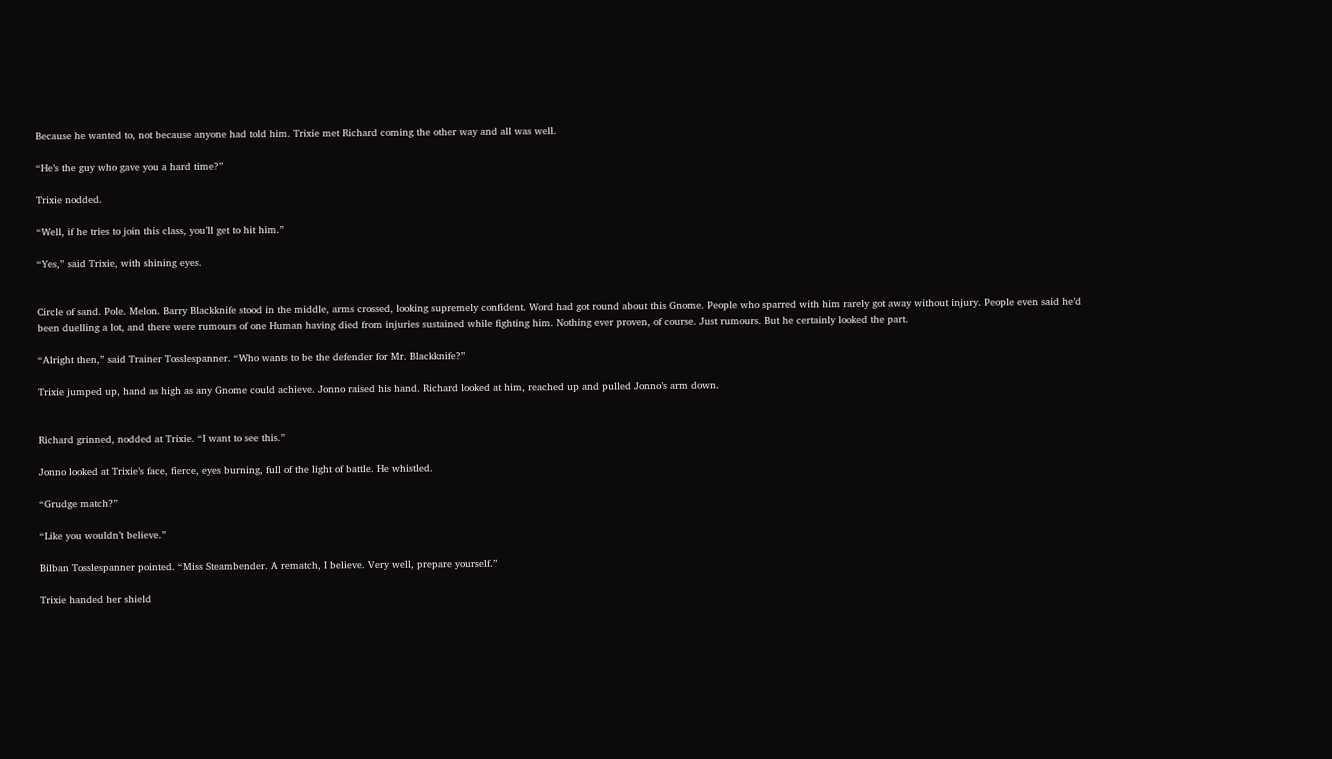Because he wanted to, not because anyone had told him. Trixie met Richard coming the other way and all was well.

“He’s the guy who gave you a hard time?”

Trixie nodded.

“Well, if he tries to join this class, you’ll get to hit him.”

“Yes,” said Trixie, with shining eyes.


Circle of sand. Pole. Melon. Barry Blackknife stood in the middle, arms crossed, looking supremely confident. Word had got round about this Gnome. People who sparred with him rarely got away without injury. People even said he’d been duelling a lot, and there were rumours of one Human having died from injuries sustained while fighting him. Nothing ever proven, of course. Just rumours. But he certainly looked the part.

“Alright then,” said Trainer Tosslespanner. “Who wants to be the defender for Mr. Blackknife?”

Trixie jumped up, hand as high as any Gnome could achieve. Jonno raised his hand. Richard looked at him, reached up and pulled Jonno’s arm down.


Richard grinned, nodded at Trixie. “I want to see this.”

Jonno looked at Trixie’s face, fierce, eyes burning, full of the light of battle. He whistled.

“Grudge match?”

“Like you wouldn’t believe.”

Bilban Tosslespanner pointed. “Miss Steambender. A rematch, I believe. Very well, prepare yourself.”

Trixie handed her shield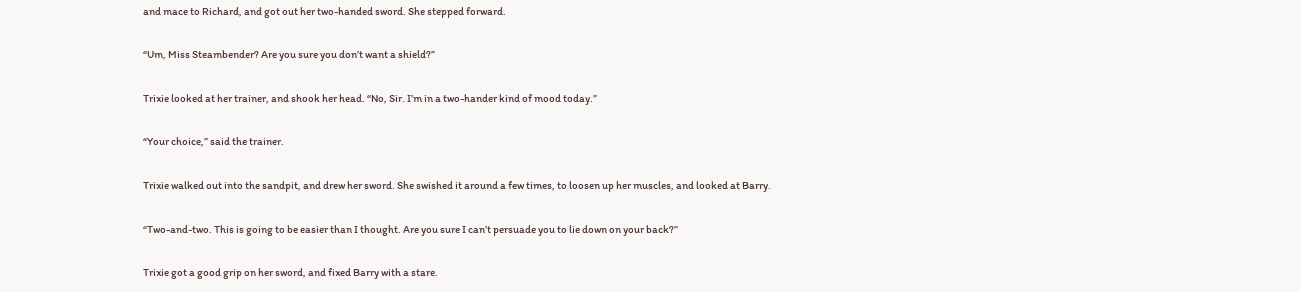and mace to Richard, and got out her two-handed sword. She stepped forward.

“Um, Miss Steambender? Are you sure you don’t want a shield?”

Trixie looked at her trainer, and shook her head. “No, Sir. I’m in a two-hander kind of mood today.”

“Your choice,” said the trainer.

Trixie walked out into the sandpit, and drew her sword. She swished it around a few times, to loosen up her muscles, and looked at Barry.

“Two-and-two. This is going to be easier than I thought. Are you sure I can’t persuade you to lie down on your back?”

Trixie got a good grip on her sword, and fixed Barry with a stare.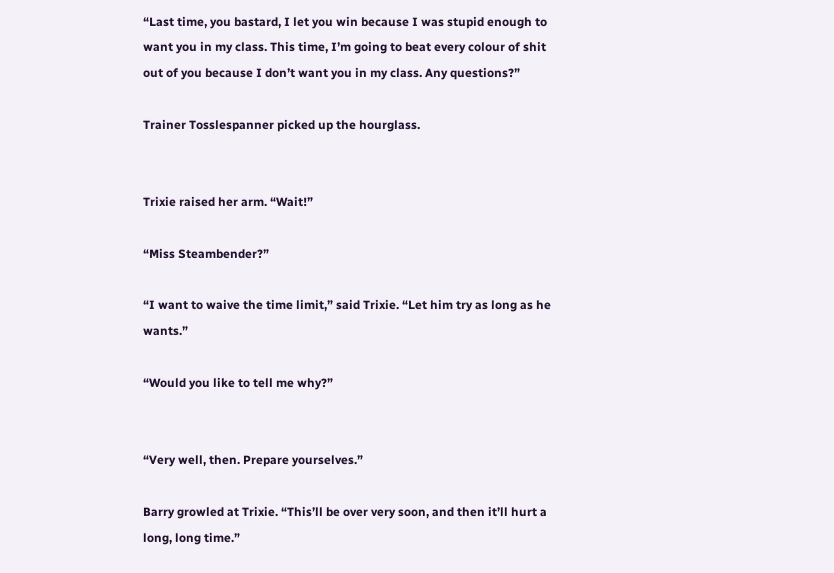“Last time, you bastard, I let you win because I was stupid enough to want you in my class. This time, I’m going to beat every colour of shit out of you because I don’t want you in my class. Any questions?”

Trainer Tosslespanner picked up the hourglass.


Trixie raised her arm. “Wait!”

“Miss Steambender?”

“I want to waive the time limit,” said Trixie. “Let him try as long as he wants.”

“Would you like to tell me why?”


“Very well, then. Prepare yourselves.”

Barry growled at Trixie. “This’ll be over very soon, and then it’ll hurt a long, long time.”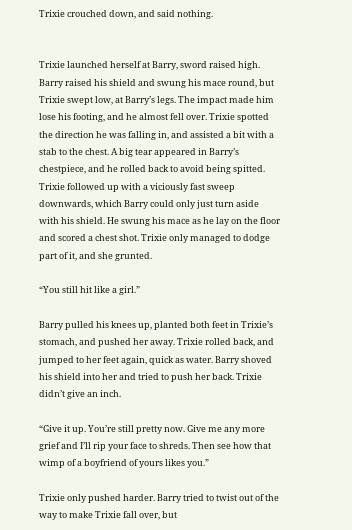Trixie crouched down, and said nothing.


Trixie launched herself at Barry, sword raised high. Barry raised his shield and swung his mace round, but Trixie swept low, at Barry’s legs. The impact made him lose his footing, and he almost fell over. Trixie spotted the direction he was falling in, and assisted a bit with a stab to the chest. A big tear appeared in Barry’s chestpiece, and he rolled back to avoid being spitted. Trixie followed up with a viciously fast sweep downwards, which Barry could only just turn aside with his shield. He swung his mace as he lay on the floor and scored a chest shot. Trixie only managed to dodge part of it, and she grunted.

“You still hit like a girl.”

Barry pulled his knees up, planted both feet in Trixie’s stomach, and pushed her away. Trixie rolled back, and jumped to her feet again, quick as water. Barry shoved his shield into her and tried to push her back. Trixie didn’t give an inch.

“Give it up. You’re still pretty now. Give me any more grief and I’ll rip your face to shreds. Then see how that wimp of a boyfriend of yours likes you.”

Trixie only pushed harder. Barry tried to twist out of the way to make Trixie fall over, but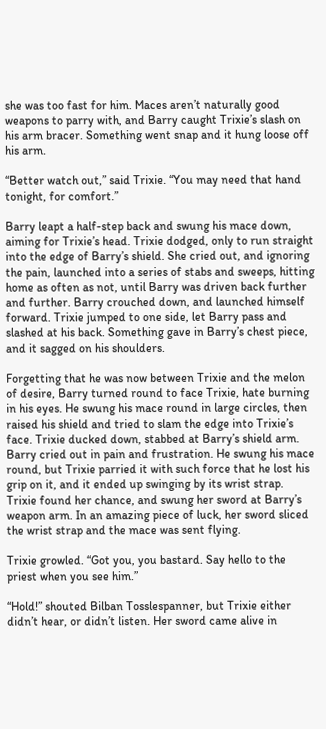she was too fast for him. Maces aren’t naturally good weapons to parry with, and Barry caught Trixie’s slash on his arm bracer. Something went snap and it hung loose off his arm.

“Better watch out,” said Trixie. “You may need that hand tonight, for comfort.”

Barry leapt a half-step back and swung his mace down, aiming for Trixie’s head. Trixie dodged, only to run straight into the edge of Barry’s shield. She cried out, and ignoring the pain, launched into a series of stabs and sweeps, hitting home as often as not, until Barry was driven back further and further. Barry crouched down, and launched himself forward. Trixie jumped to one side, let Barry pass and slashed at his back. Something gave in Barry’s chest piece, and it sagged on his shoulders.

Forgetting that he was now between Trixie and the melon of desire, Barry turned round to face Trixie, hate burning in his eyes. He swung his mace round in large circles, then raised his shield and tried to slam the edge into Trixie’s face. Trixie ducked down, stabbed at Barry’s shield arm. Barry cried out in pain and frustration. He swung his mace round, but Trixie parried it with such force that he lost his grip on it, and it ended up swinging by its wrist strap. Trixie found her chance, and swung her sword at Barry’s weapon arm. In an amazing piece of luck, her sword sliced the wrist strap and the mace was sent flying.

Trixie growled. “Got you, you bastard. Say hello to the priest when you see him.”

“Hold!” shouted Bilban Tosslespanner, but Trixie either didn’t hear, or didn’t listen. Her sword came alive in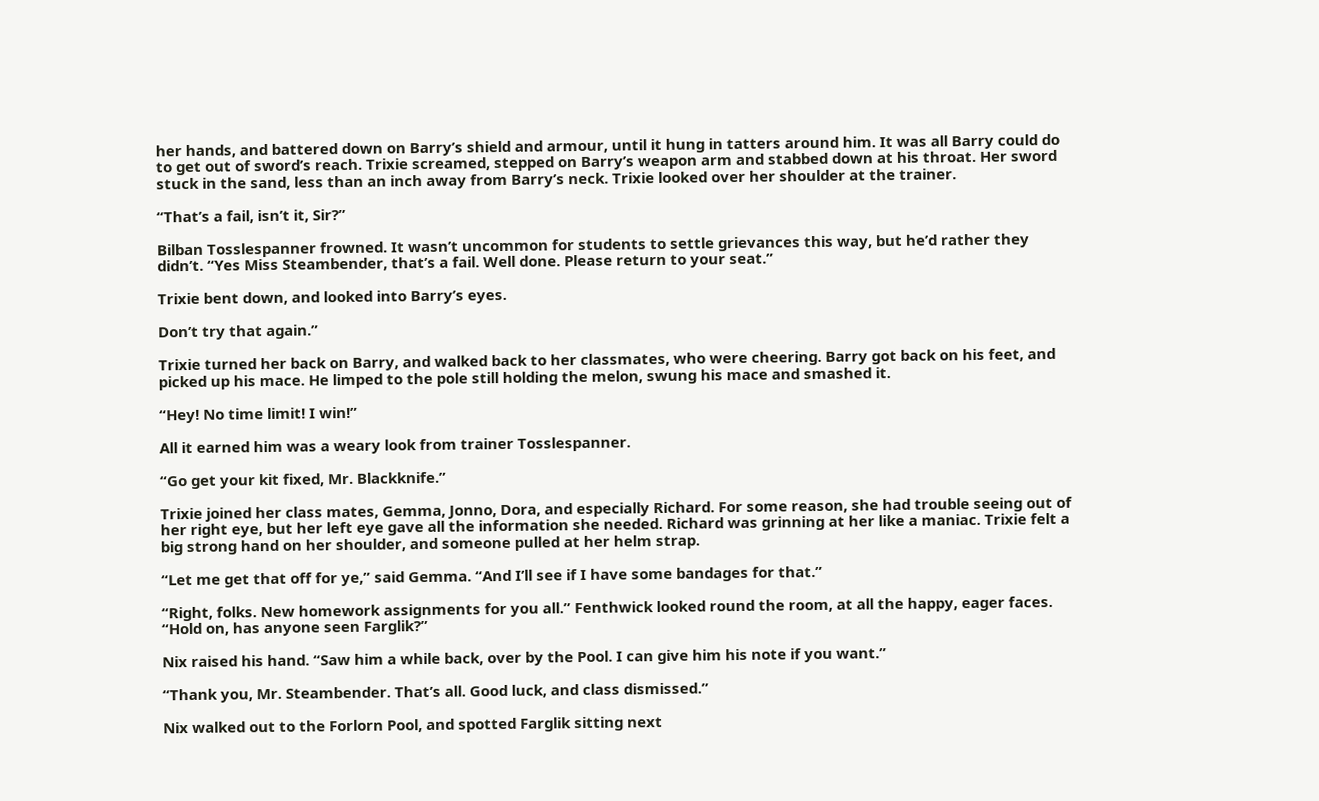her hands, and battered down on Barry’s shield and armour, until it hung in tatters around him. It was all Barry could do to get out of sword’s reach. Trixie screamed, stepped on Barry’s weapon arm and stabbed down at his throat. Her sword stuck in the sand, less than an inch away from Barry’s neck. Trixie looked over her shoulder at the trainer.

“That’s a fail, isn’t it, Sir?”

Bilban Tosslespanner frowned. It wasn’t uncommon for students to settle grievances this way, but he’d rather they didn’t. “Yes Miss Steambender, that’s a fail. Well done. Please return to your seat.”

Trixie bent down, and looked into Barry’s eyes.

Don’t try that again.”

Trixie turned her back on Barry, and walked back to her classmates, who were cheering. Barry got back on his feet, and picked up his mace. He limped to the pole still holding the melon, swung his mace and smashed it.

“Hey! No time limit! I win!”

All it earned him was a weary look from trainer Tosslespanner.

“Go get your kit fixed, Mr. Blackknife.”

Trixie joined her class mates, Gemma, Jonno, Dora, and especially Richard. For some reason, she had trouble seeing out of her right eye, but her left eye gave all the information she needed. Richard was grinning at her like a maniac. Trixie felt a big strong hand on her shoulder, and someone pulled at her helm strap.

“Let me get that off for ye,” said Gemma. “And I’ll see if I have some bandages for that.”

“Right, folks. New homework assignments for you all.” Fenthwick looked round the room, at all the happy, eager faces. “Hold on, has anyone seen Farglik?”

Nix raised his hand. “Saw him a while back, over by the Pool. I can give him his note if you want.”

“Thank you, Mr. Steambender. That’s all. Good luck, and class dismissed.”

Nix walked out to the Forlorn Pool, and spotted Farglik sitting next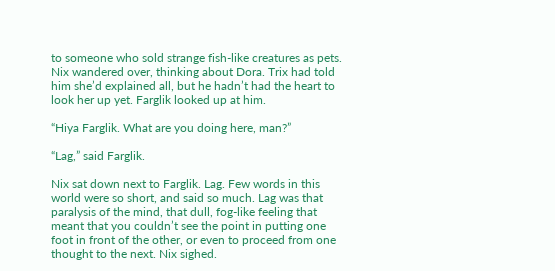to someone who sold strange fish-like creatures as pets. Nix wandered over, thinking about Dora. Trix had told him she’d explained all, but he hadn’t had the heart to look her up yet. Farglik looked up at him.

“Hiya Farglik. What are you doing here, man?”

“Lag,” said Farglik.

Nix sat down next to Farglik. Lag. Few words in this world were so short, and said so much. Lag was that paralysis of the mind, that dull, fog-like feeling that meant that you couldn’t see the point in putting one foot in front of the other, or even to proceed from one thought to the next. Nix sighed.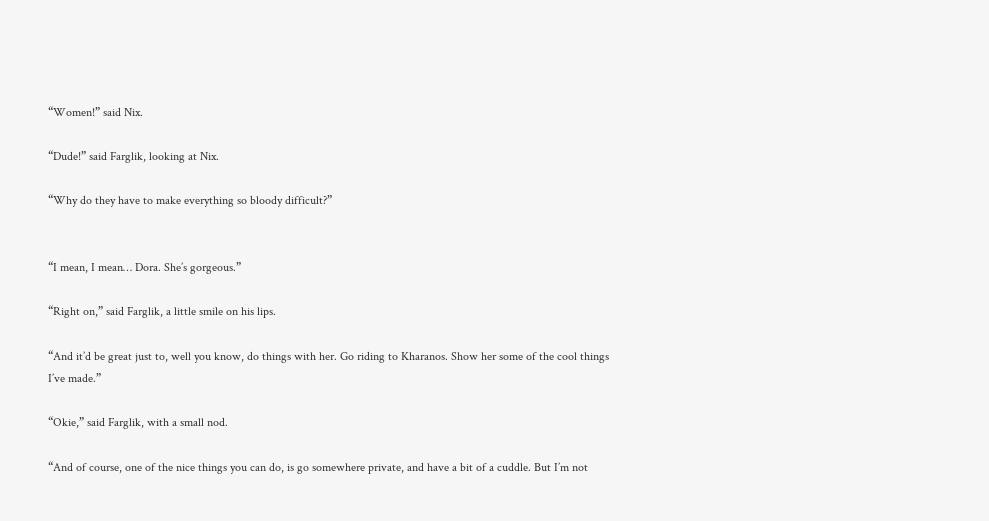“Women!” said Nix.

“Dude!” said Farglik, looking at Nix.

“Why do they have to make everything so bloody difficult?”


“I mean, I mean… Dora. She’s gorgeous.”

“Right on,” said Farglik, a little smile on his lips.

“And it’d be great just to, well you know, do things with her. Go riding to Kharanos. Show her some of the cool things I’ve made.”

“Okie,” said Farglik, with a small nod.

“And of course, one of the nice things you can do, is go somewhere private, and have a bit of a cuddle. But I’m not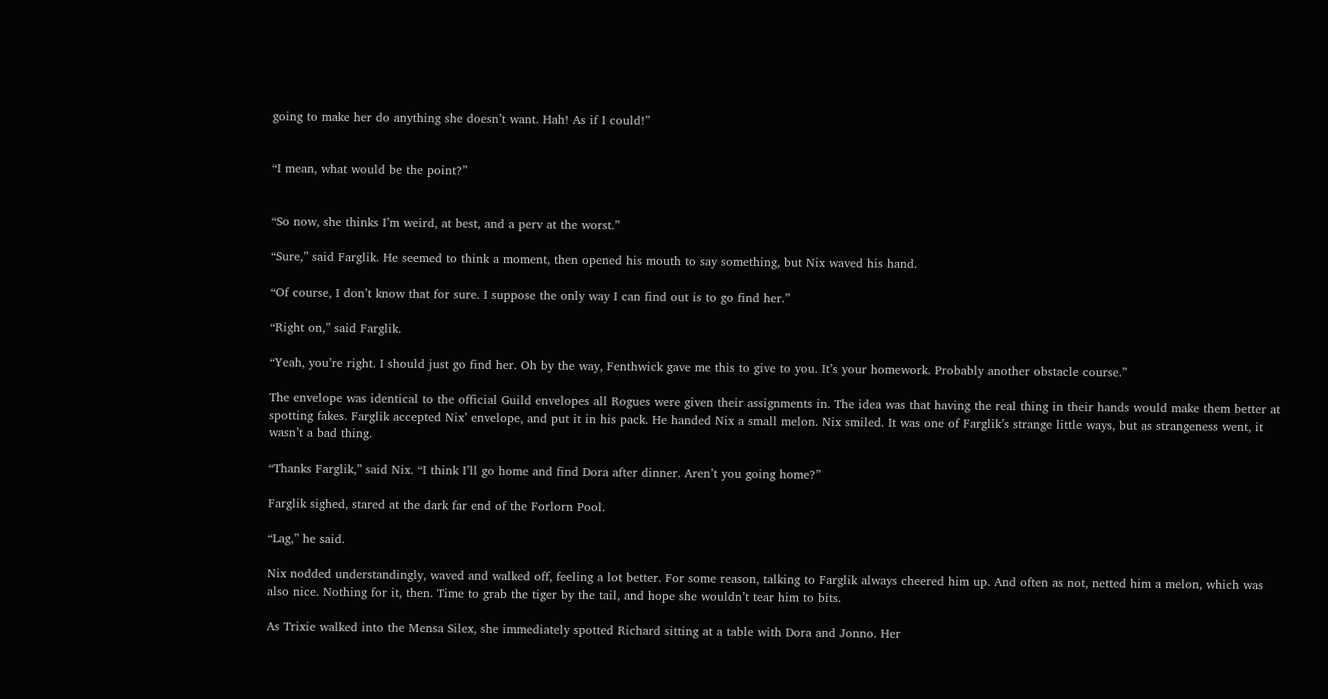going to make her do anything she doesn’t want. Hah! As if I could!”


“I mean, what would be the point?”


“So now, she thinks I’m weird, at best, and a perv at the worst.”

“Sure,” said Farglik. He seemed to think a moment, then opened his mouth to say something, but Nix waved his hand.

“Of course, I don’t know that for sure. I suppose the only way I can find out is to go find her.”

“Right on,” said Farglik.

“Yeah, you’re right. I should just go find her. Oh by the way, Fenthwick gave me this to give to you. It’s your homework. Probably another obstacle course.”

The envelope was identical to the official Guild envelopes all Rogues were given their assignments in. The idea was that having the real thing in their hands would make them better at spotting fakes. Farglik accepted Nix’ envelope, and put it in his pack. He handed Nix a small melon. Nix smiled. It was one of Farglik’s strange little ways, but as strangeness went, it wasn’t a bad thing.

“Thanks Farglik,” said Nix. “I think I’ll go home and find Dora after dinner. Aren’t you going home?”

Farglik sighed, stared at the dark far end of the Forlorn Pool.

“Lag,” he said.

Nix nodded understandingly, waved and walked off, feeling a lot better. For some reason, talking to Farglik always cheered him up. And often as not, netted him a melon, which was also nice. Nothing for it, then. Time to grab the tiger by the tail, and hope she wouldn’t tear him to bits.

As Trixie walked into the Mensa Silex, she immediately spotted Richard sitting at a table with Dora and Jonno. Her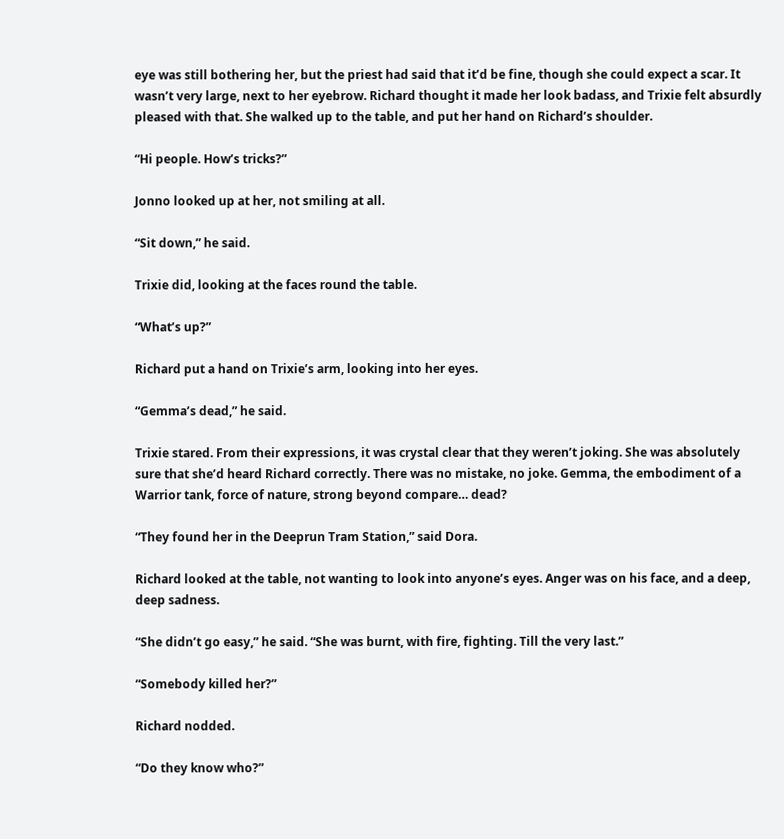eye was still bothering her, but the priest had said that it’d be fine, though she could expect a scar. It wasn’t very large, next to her eyebrow. Richard thought it made her look badass, and Trixie felt absurdly pleased with that. She walked up to the table, and put her hand on Richard’s shoulder.

“Hi people. How’s tricks?”

Jonno looked up at her, not smiling at all.

“Sit down,” he said.

Trixie did, looking at the faces round the table.

“What’s up?”

Richard put a hand on Trixie’s arm, looking into her eyes.

“Gemma’s dead,” he said.

Trixie stared. From their expressions, it was crystal clear that they weren’t joking. She was absolutely sure that she’d heard Richard correctly. There was no mistake, no joke. Gemma, the embodiment of a Warrior tank, force of nature, strong beyond compare… dead?

“They found her in the Deeprun Tram Station,” said Dora.

Richard looked at the table, not wanting to look into anyone’s eyes. Anger was on his face, and a deep, deep sadness.

“She didn’t go easy,” he said. “She was burnt, with fire, fighting. Till the very last.”

“Somebody killed her?”

Richard nodded.

“Do they know who?”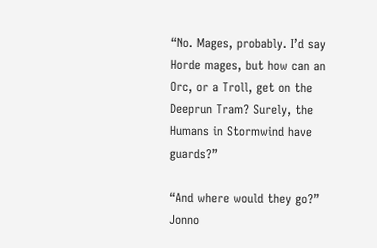“No. Mages, probably. I’d say Horde mages, but how can an Orc, or a Troll, get on the Deeprun Tram? Surely, the Humans in Stormwind have guards?”

“And where would they go?” Jonno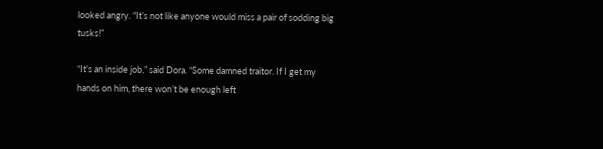looked angry. “It’s not like anyone would miss a pair of sodding big tusks!”

“It’s an inside job,” said Dora. “Some damned traitor. If I get my hands on him, there won’t be enough left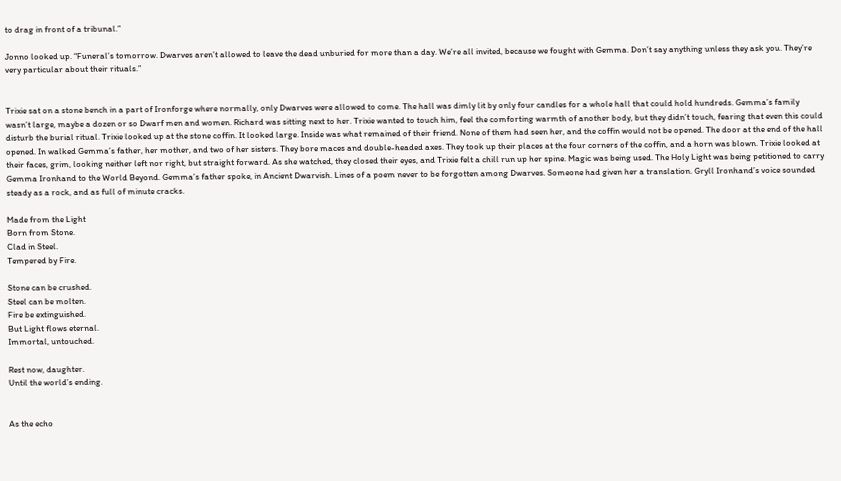to drag in front of a tribunal.”

Jonno looked up. “Funeral’s tomorrow. Dwarves aren’t allowed to leave the dead unburied for more than a day. We’re all invited, because we fought with Gemma. Don’t say anything unless they ask you. They’re very particular about their rituals.”


Trixie sat on a stone bench in a part of Ironforge where normally, only Dwarves were allowed to come. The hall was dimly lit by only four candles for a whole hall that could hold hundreds. Gemma’s family wasn’t large, maybe a dozen or so Dwarf men and women. Richard was sitting next to her. Trixie wanted to touch him, feel the comforting warmth of another body, but they didn’t touch, fearing that even this could disturb the burial ritual. Trixie looked up at the stone coffin. It looked large. Inside was what remained of their friend. None of them had seen her, and the coffin would not be opened. The door at the end of the hall opened. In walked Gemma’s father, her mother, and two of her sisters. They bore maces and double-headed axes. They took up their places at the four corners of the coffin, and a horn was blown. Trixie looked at their faces, grim, looking neither left nor right, but straight forward. As she watched, they closed their eyes, and Trixie felt a chill run up her spine. Magic was being used. The Holy Light was being petitioned to carry Gemma Ironhand to the World Beyond. Gemma’s father spoke, in Ancient Dwarvish. Lines of a poem never to be forgotten among Dwarves. Someone had given her a translation. Gryll Ironhand’s voice sounded steady as a rock, and as full of minute cracks.

Made from the Light
Born from Stone.
Clad in Steel.
Tempered by Fire.

Stone can be crushed.
Steel can be molten.
Fire be extinguished.
But Light flows eternal.
Immortal, untouched.

Rest now, daughter.
Until the world’s ending.


As the echo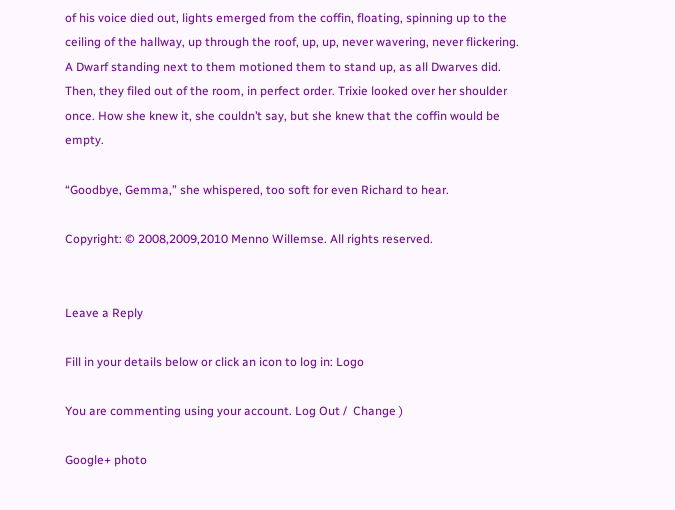of his voice died out, lights emerged from the coffin, floating, spinning up to the ceiling of the hallway, up through the roof, up, up, never wavering, never flickering. A Dwarf standing next to them motioned them to stand up, as all Dwarves did. Then, they filed out of the room, in perfect order. Trixie looked over her shoulder once. How she knew it, she couldn’t say, but she knew that the coffin would be empty.

“Goodbye, Gemma,” she whispered, too soft for even Richard to hear.

Copyright: © 2008,2009,2010 Menno Willemse. All rights reserved.


Leave a Reply

Fill in your details below or click an icon to log in: Logo

You are commenting using your account. Log Out /  Change )

Google+ photo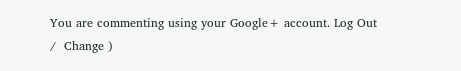You are commenting using your Google+ account. Log Out /  Change )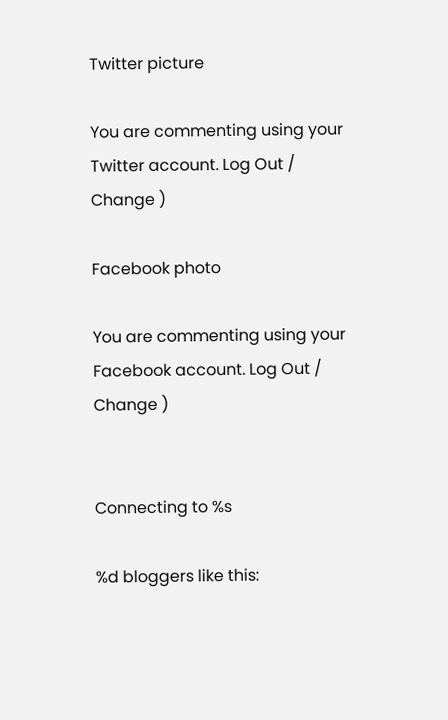Twitter picture

You are commenting using your Twitter account. Log Out /  Change )

Facebook photo

You are commenting using your Facebook account. Log Out /  Change )


Connecting to %s

%d bloggers like this: